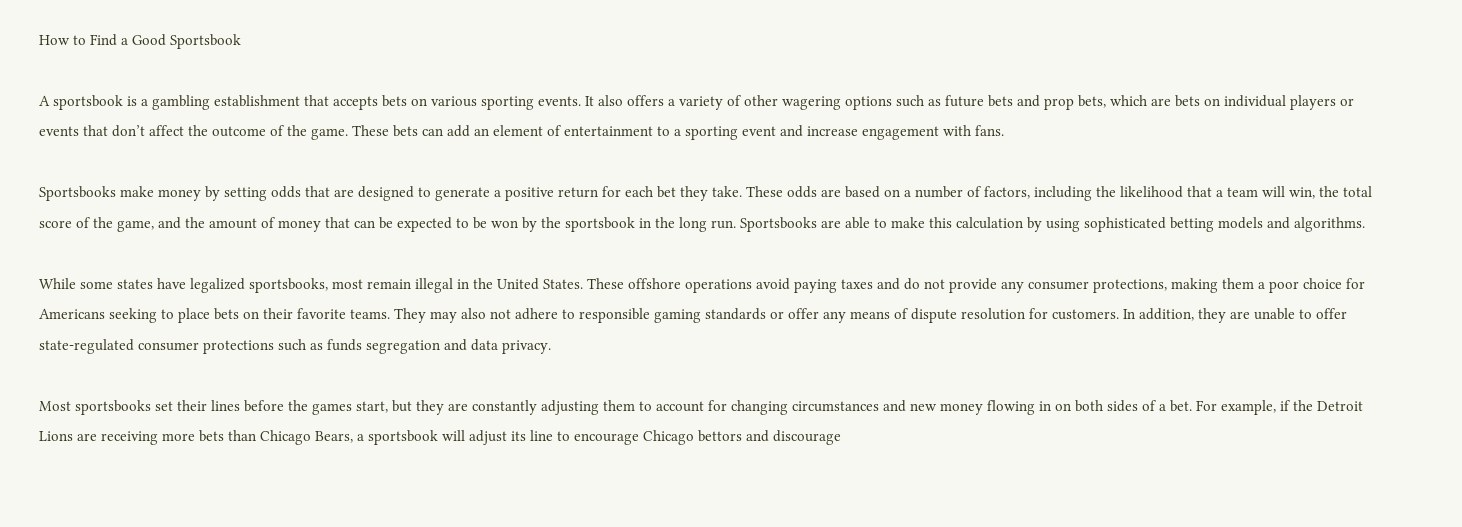How to Find a Good Sportsbook

A sportsbook is a gambling establishment that accepts bets on various sporting events. It also offers a variety of other wagering options such as future bets and prop bets, which are bets on individual players or events that don’t affect the outcome of the game. These bets can add an element of entertainment to a sporting event and increase engagement with fans.

Sportsbooks make money by setting odds that are designed to generate a positive return for each bet they take. These odds are based on a number of factors, including the likelihood that a team will win, the total score of the game, and the amount of money that can be expected to be won by the sportsbook in the long run. Sportsbooks are able to make this calculation by using sophisticated betting models and algorithms.

While some states have legalized sportsbooks, most remain illegal in the United States. These offshore operations avoid paying taxes and do not provide any consumer protections, making them a poor choice for Americans seeking to place bets on their favorite teams. They may also not adhere to responsible gaming standards or offer any means of dispute resolution for customers. In addition, they are unable to offer state-regulated consumer protections such as funds segregation and data privacy.

Most sportsbooks set their lines before the games start, but they are constantly adjusting them to account for changing circumstances and new money flowing in on both sides of a bet. For example, if the Detroit Lions are receiving more bets than Chicago Bears, a sportsbook will adjust its line to encourage Chicago bettors and discourage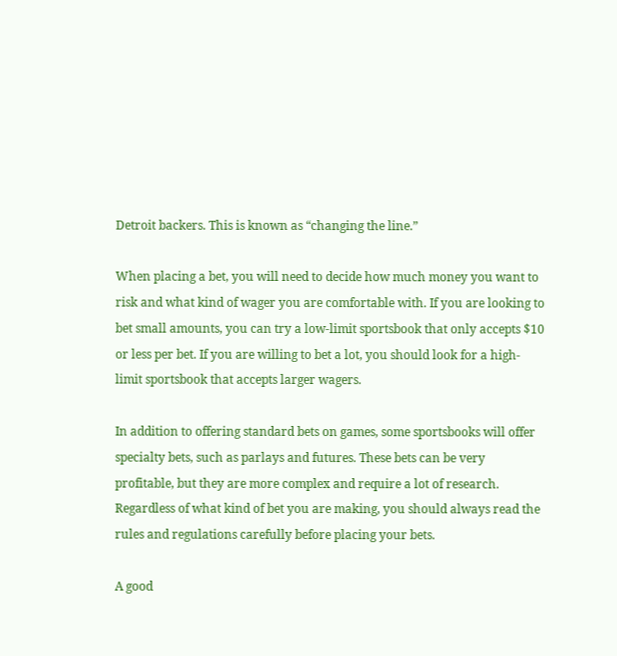Detroit backers. This is known as “changing the line.”

When placing a bet, you will need to decide how much money you want to risk and what kind of wager you are comfortable with. If you are looking to bet small amounts, you can try a low-limit sportsbook that only accepts $10 or less per bet. If you are willing to bet a lot, you should look for a high-limit sportsbook that accepts larger wagers.

In addition to offering standard bets on games, some sportsbooks will offer specialty bets, such as parlays and futures. These bets can be very profitable, but they are more complex and require a lot of research. Regardless of what kind of bet you are making, you should always read the rules and regulations carefully before placing your bets.

A good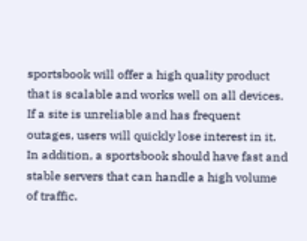sportsbook will offer a high quality product that is scalable and works well on all devices. If a site is unreliable and has frequent outages, users will quickly lose interest in it. In addition, a sportsbook should have fast and stable servers that can handle a high volume of traffic.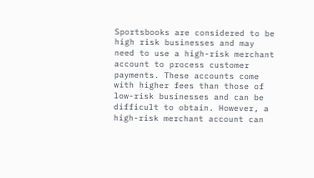Sportsbooks are considered to be high risk businesses and may need to use a high-risk merchant account to process customer payments. These accounts come with higher fees than those of low-risk businesses and can be difficult to obtain. However, a high-risk merchant account can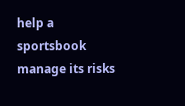help a sportsbook manage its risks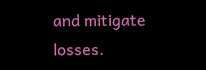and mitigate losses.